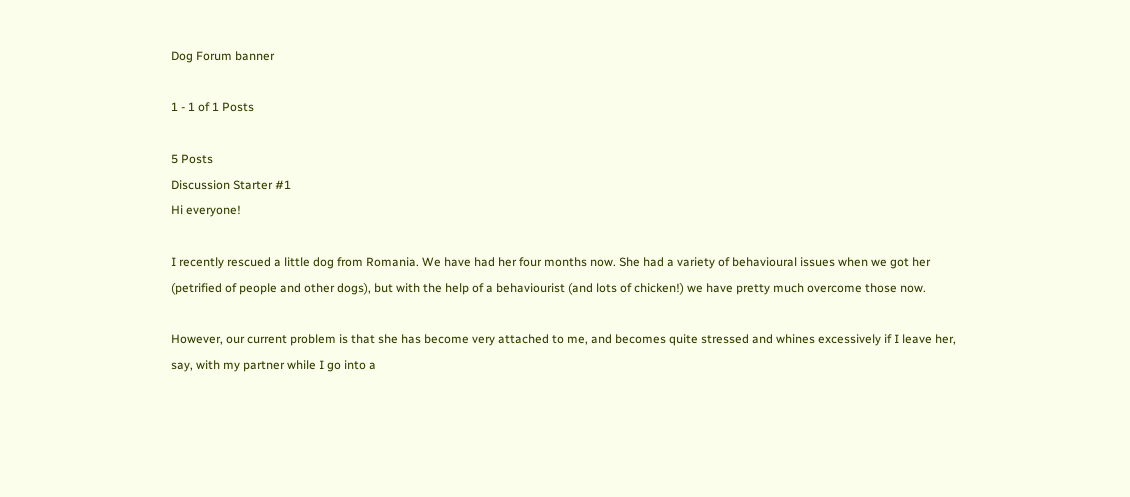Dog Forum banner

1 - 1 of 1 Posts

5 Posts
Discussion Starter #1
Hi everyone!

I recently rescued a little dog from Romania. We have had her four months now. She had a variety of behavioural issues when we got her (petrified of people and other dogs), but with the help of a behaviourist (and lots of chicken!) we have pretty much overcome those now.

However, our current problem is that she has become very attached to me, and becomes quite stressed and whines excessively if I leave her, say, with my partner while I go into a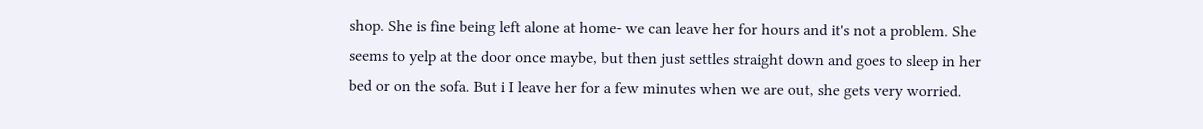shop. She is fine being left alone at home- we can leave her for hours and it's not a problem. She seems to yelp at the door once maybe, but then just settles straight down and goes to sleep in her bed or on the sofa. But i I leave her for a few minutes when we are out, she gets very worried.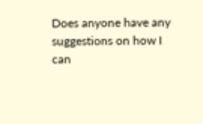Does anyone have any suggestions on how I can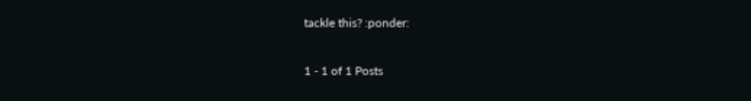tackle this? :ponder:

1 - 1 of 1 Posts